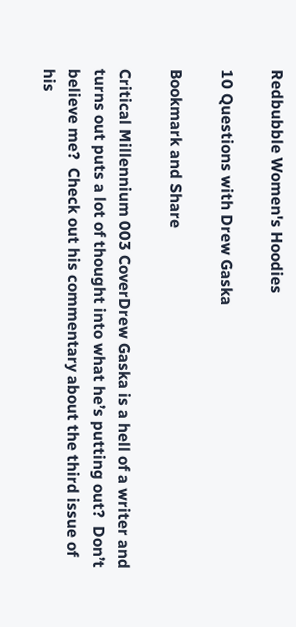Redbubble Women's Hoodies

10 Questions with Drew Gaska

Bookmark and Share

Critical Millennium 003 CoverDrew Gaska is a hell of a writer and turns out puts a lot of thought into what he’s putting out?  Don’t believe me?  Check out his commentary about the third issue of his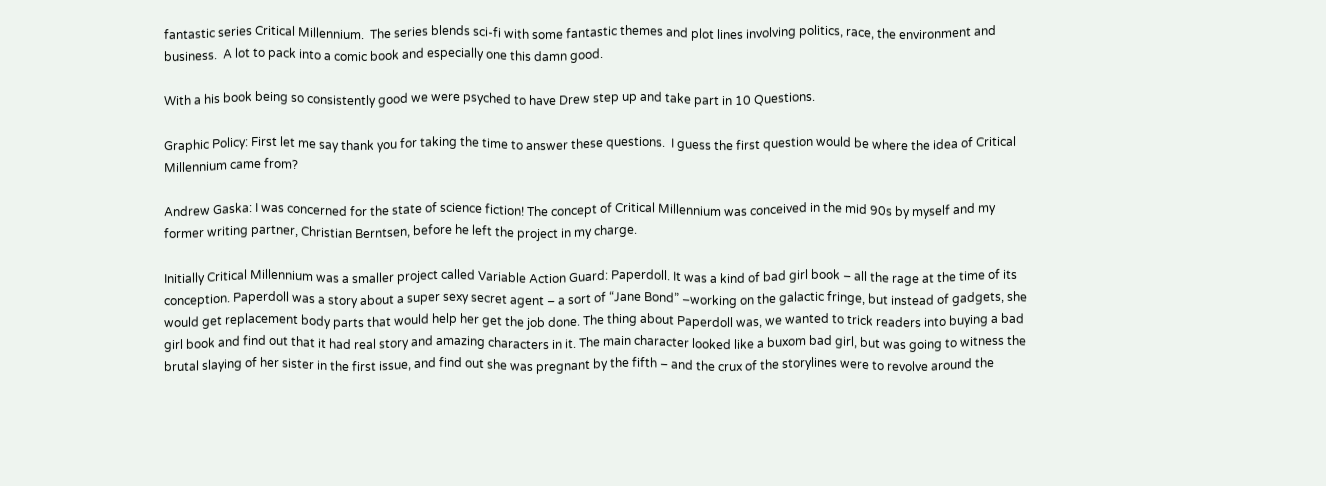fantastic series Critical Millennium.  The series blends sci-fi with some fantastic themes and plot lines involving politics, race, the environment and business.  A lot to pack into a comic book and especially one this damn good.

With a his book being so consistently good we were psyched to have Drew step up and take part in 10 Questions.

Graphic Policy: First let me say thank you for taking the time to answer these questions.  I guess the first question would be where the idea of Critical Millennium came from?

Andrew Gaska: I was concerned for the state of science fiction! The concept of Critical Millennium was conceived in the mid 90s by myself and my former writing partner, Christian Berntsen, before he left the project in my charge.

Initially Critical Millennium was a smaller project called Variable Action Guard: Paperdoll. It was a kind of bad girl book – all the rage at the time of its conception. Paperdoll was a story about a super sexy secret agent – a sort of “Jane Bond” –working on the galactic fringe, but instead of gadgets, she would get replacement body parts that would help her get the job done. The thing about Paperdoll was, we wanted to trick readers into buying a bad girl book and find out that it had real story and amazing characters in it. The main character looked like a buxom bad girl, but was going to witness the brutal slaying of her sister in the first issue, and find out she was pregnant by the fifth – and the crux of the storylines were to revolve around the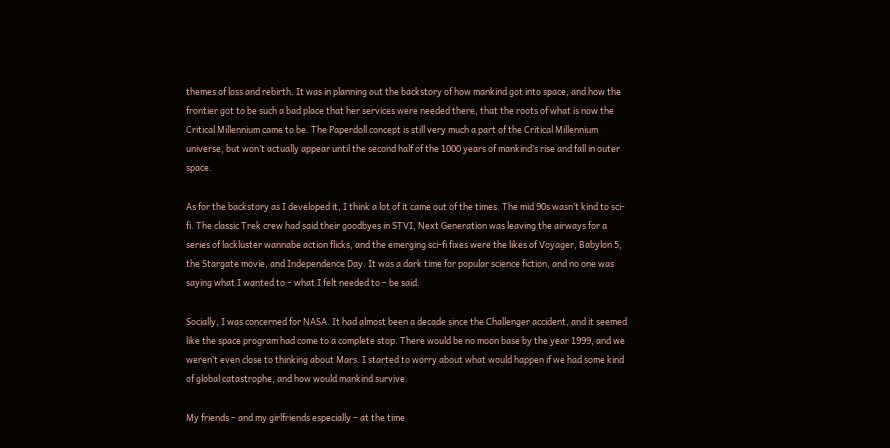themes of loss and rebirth. It was in planning out the backstory of how mankind got into space, and how the frontier got to be such a bad place that her services were needed there, that the roots of what is now the Critical Millennium came to be. The Paperdoll concept is still very much a part of the Critical Millennium universe, but won’t actually appear until the second half of the 1000 years of mankind’s rise and fall in outer space.

As for the backstory as I developed it, I think a lot of it came out of the times. The mid 90s wasn’t kind to sci-fi. The classic Trek crew had said their goodbyes in STVI, Next Generation was leaving the airways for a series of lackluster wannabe action flicks, and the emerging sci-fi fixes were the likes of Voyager, Babylon 5, the Stargate movie, and Independence Day. It was a dark time for popular science fiction, and no one was saying what I wanted to – what I felt needed to – be said.

Socially, I was concerned for NASA. It had almost been a decade since the Challenger accident, and it seemed like the space program had come to a complete stop. There would be no moon base by the year 1999, and we weren’t even close to thinking about Mars. I started to worry about what would happen if we had some kind of global catastrophe, and how would mankind survive.

My friends – and my girlfriends especially – at the time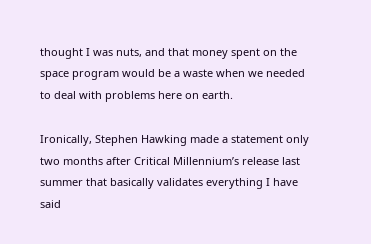thought I was nuts, and that money spent on the space program would be a waste when we needed to deal with problems here on earth.

Ironically, Stephen Hawking made a statement only two months after Critical Millennium’s release last summer that basically validates everything I have said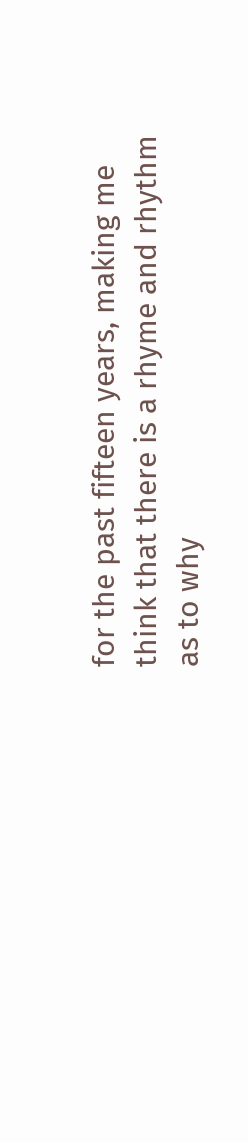for the past fifteen years, making me think that there is a rhyme and rhythm as to why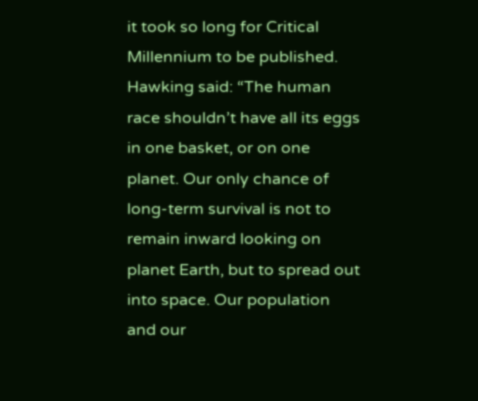it took so long for Critical Millennium to be published. Hawking said: “The human race shouldn’t have all its eggs in one basket, or on one planet. Our only chance of long-term survival is not to remain inward looking on planet Earth, but to spread out into space. Our population and our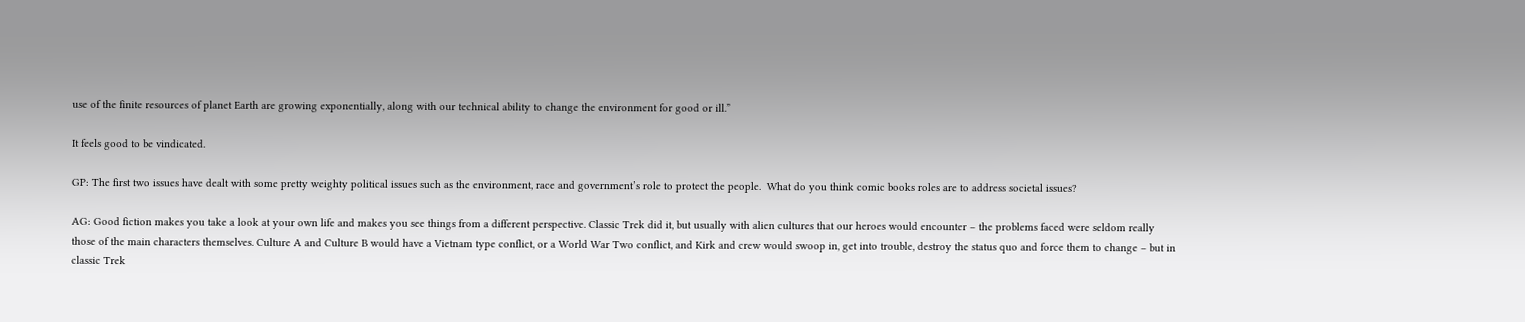use of the finite resources of planet Earth are growing exponentially, along with our technical ability to change the environment for good or ill.”

It feels good to be vindicated.

GP: The first two issues have dealt with some pretty weighty political issues such as the environment, race and government’s role to protect the people.  What do you think comic books roles are to address societal issues?

AG: Good fiction makes you take a look at your own life and makes you see things from a different perspective. Classic Trek did it, but usually with alien cultures that our heroes would encounter – the problems faced were seldom really those of the main characters themselves. Culture A and Culture B would have a Vietnam type conflict, or a World War Two conflict, and Kirk and crew would swoop in, get into trouble, destroy the status quo and force them to change – but in classic Trek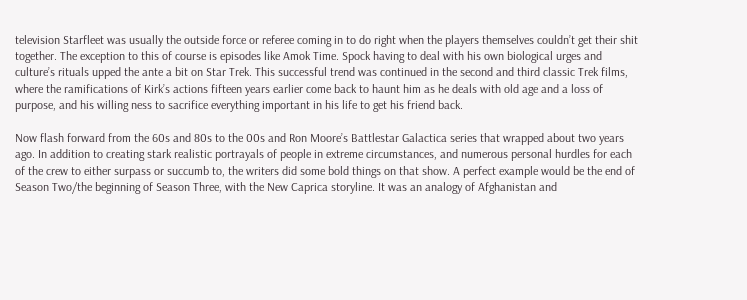television Starfleet was usually the outside force or referee coming in to do right when the players themselves couldn’t get their shit together. The exception to this of course is episodes like Amok Time. Spock having to deal with his own biological urges and culture’s rituals upped the ante a bit on Star Trek. This successful trend was continued in the second and third classic Trek films, where the ramifications of Kirk’s actions fifteen years earlier come back to haunt him as he deals with old age and a loss of purpose, and his willing ness to sacrifice everything important in his life to get his friend back.

Now flash forward from the 60s and 80s to the 00s and Ron Moore’s Battlestar Galactica series that wrapped about two years ago. In addition to creating stark realistic portrayals of people in extreme circumstances, and numerous personal hurdles for each of the crew to either surpass or succumb to, the writers did some bold things on that show. A perfect example would be the end of Season Two/the beginning of Season Three, with the New Caprica storyline. It was an analogy of Afghanistan and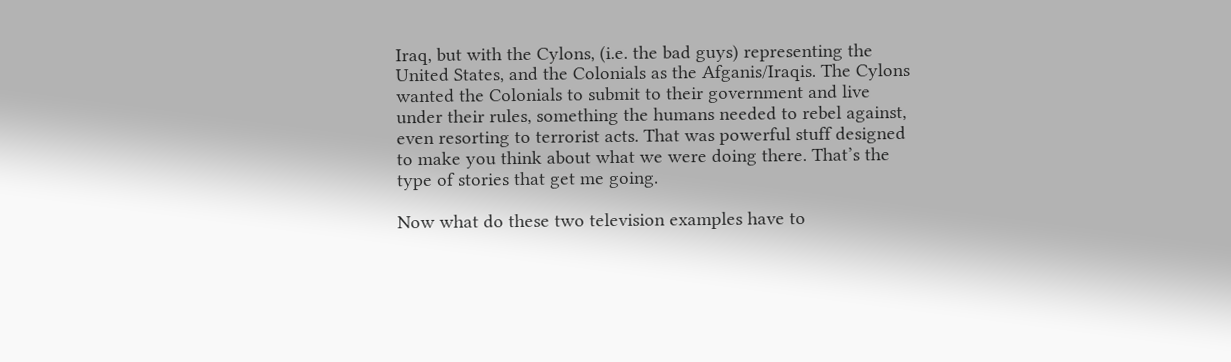Iraq, but with the Cylons, (i.e. the bad guys) representing the United States, and the Colonials as the Afganis/Iraqis. The Cylons wanted the Colonials to submit to their government and live under their rules, something the humans needed to rebel against, even resorting to terrorist acts. That was powerful stuff designed to make you think about what we were doing there. That’s the type of stories that get me going.

Now what do these two television examples have to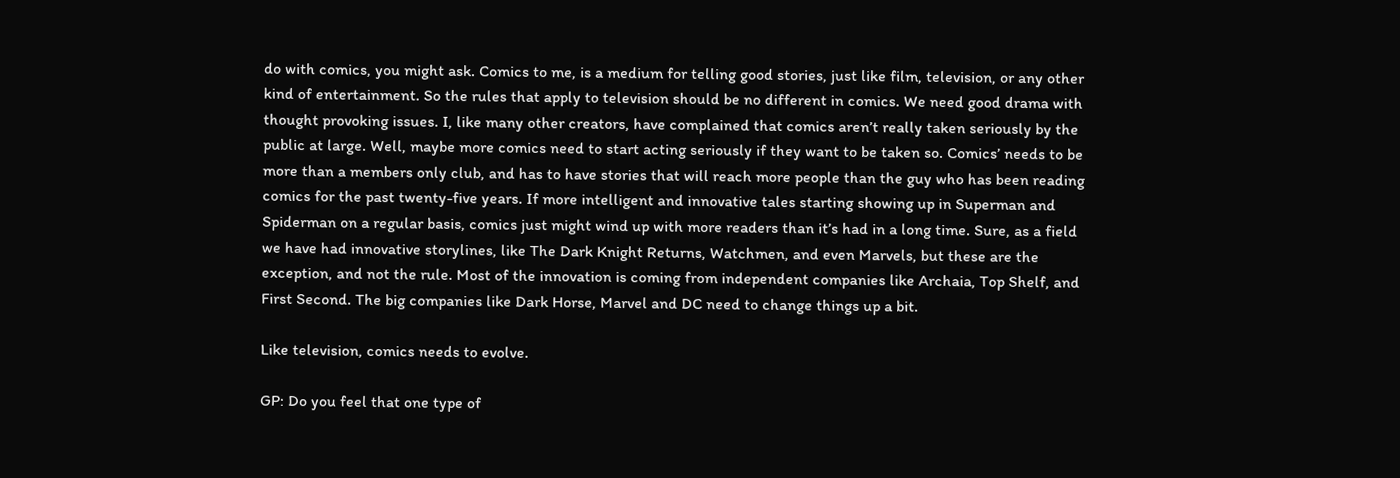do with comics, you might ask. Comics to me, is a medium for telling good stories, just like film, television, or any other kind of entertainment. So the rules that apply to television should be no different in comics. We need good drama with thought provoking issues. I, like many other creators, have complained that comics aren’t really taken seriously by the public at large. Well, maybe more comics need to start acting seriously if they want to be taken so. Comics’ needs to be more than a members only club, and has to have stories that will reach more people than the guy who has been reading comics for the past twenty-five years. If more intelligent and innovative tales starting showing up in Superman and Spiderman on a regular basis, comics just might wind up with more readers than it’s had in a long time. Sure, as a field we have had innovative storylines, like The Dark Knight Returns, Watchmen, and even Marvels, but these are the exception, and not the rule. Most of the innovation is coming from independent companies like Archaia, Top Shelf, and First Second. The big companies like Dark Horse, Marvel and DC need to change things up a bit.

Like television, comics needs to evolve.

GP: Do you feel that one type of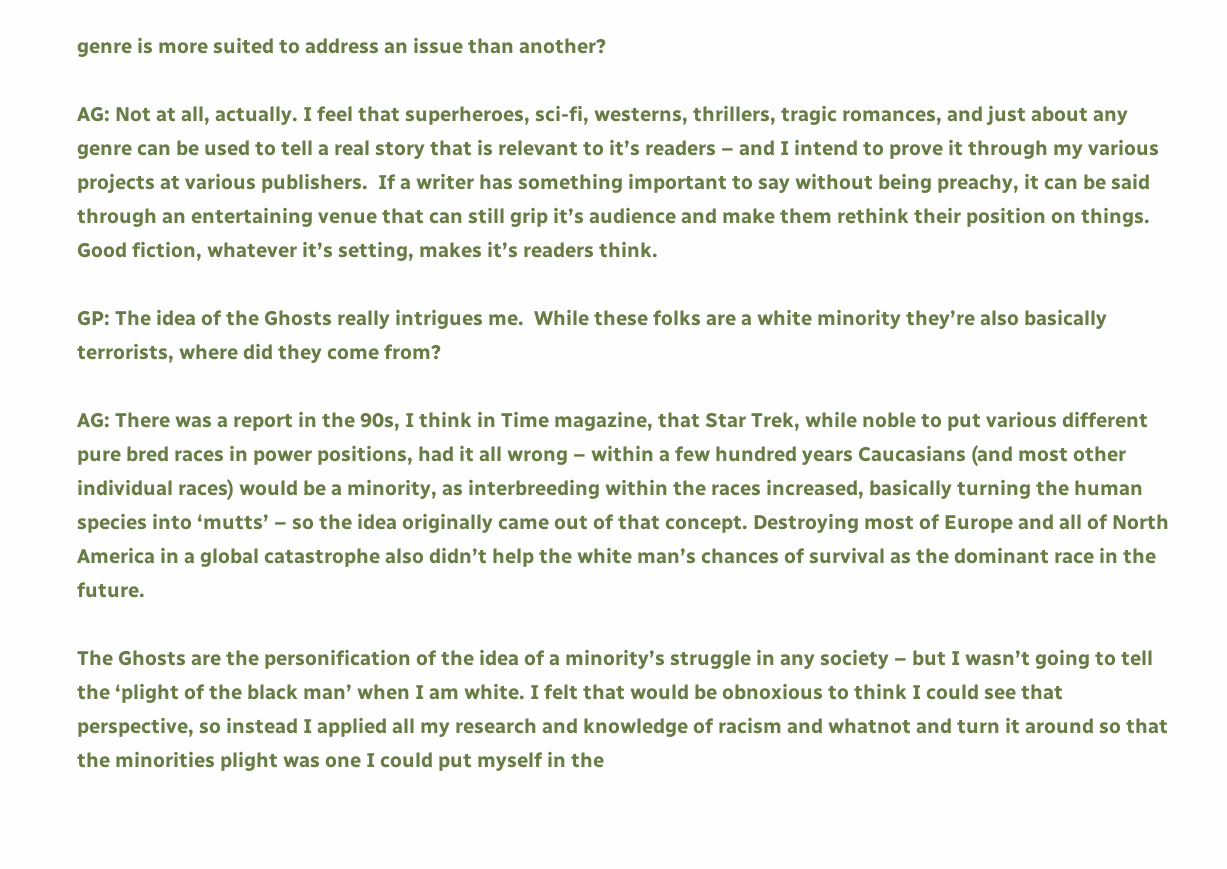genre is more suited to address an issue than another?

AG: Not at all, actually. I feel that superheroes, sci-fi, westerns, thrillers, tragic romances, and just about any genre can be used to tell a real story that is relevant to it’s readers – and I intend to prove it through my various projects at various publishers.  If a writer has something important to say without being preachy, it can be said through an entertaining venue that can still grip it’s audience and make them rethink their position on things. Good fiction, whatever it’s setting, makes it’s readers think.

GP: The idea of the Ghosts really intrigues me.  While these folks are a white minority they’re also basically terrorists, where did they come from?

AG: There was a report in the 90s, I think in Time magazine, that Star Trek, while noble to put various different pure bred races in power positions, had it all wrong – within a few hundred years Caucasians (and most other individual races) would be a minority, as interbreeding within the races increased, basically turning the human species into ‘mutts’ – so the idea originally came out of that concept. Destroying most of Europe and all of North America in a global catastrophe also didn’t help the white man’s chances of survival as the dominant race in the future.

The Ghosts are the personification of the idea of a minority’s struggle in any society – but I wasn’t going to tell the ‘plight of the black man’ when I am white. I felt that would be obnoxious to think I could see that perspective, so instead I applied all my research and knowledge of racism and whatnot and turn it around so that the minorities plight was one I could put myself in the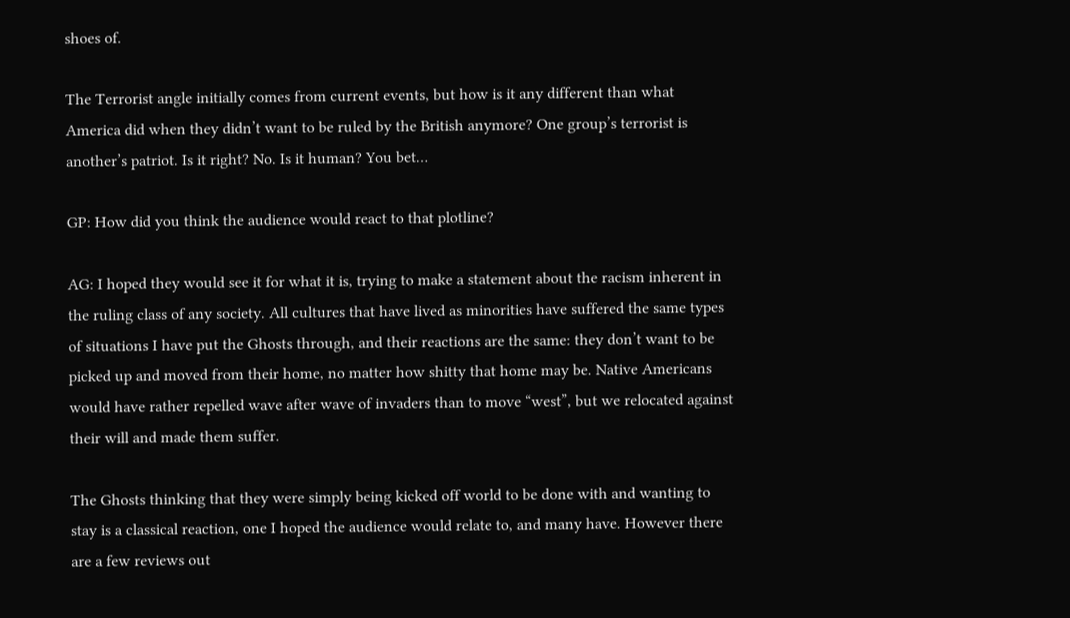shoes of.

The Terrorist angle initially comes from current events, but how is it any different than what America did when they didn’t want to be ruled by the British anymore? One group’s terrorist is another’s patriot. Is it right? No. Is it human? You bet…

GP: How did you think the audience would react to that plotline?

AG: I hoped they would see it for what it is, trying to make a statement about the racism inherent in the ruling class of any society. All cultures that have lived as minorities have suffered the same types of situations I have put the Ghosts through, and their reactions are the same: they don’t want to be picked up and moved from their home, no matter how shitty that home may be. Native Americans would have rather repelled wave after wave of invaders than to move “west”, but we relocated against their will and made them suffer.

The Ghosts thinking that they were simply being kicked off world to be done with and wanting to stay is a classical reaction, one I hoped the audience would relate to, and many have. However there are a few reviews out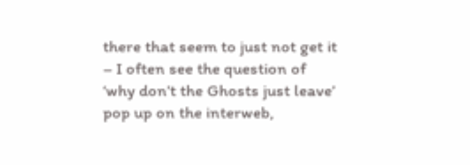there that seem to just not get it – I often see the question of ‘why don’t the Ghosts just leave’ pop up on the interweb,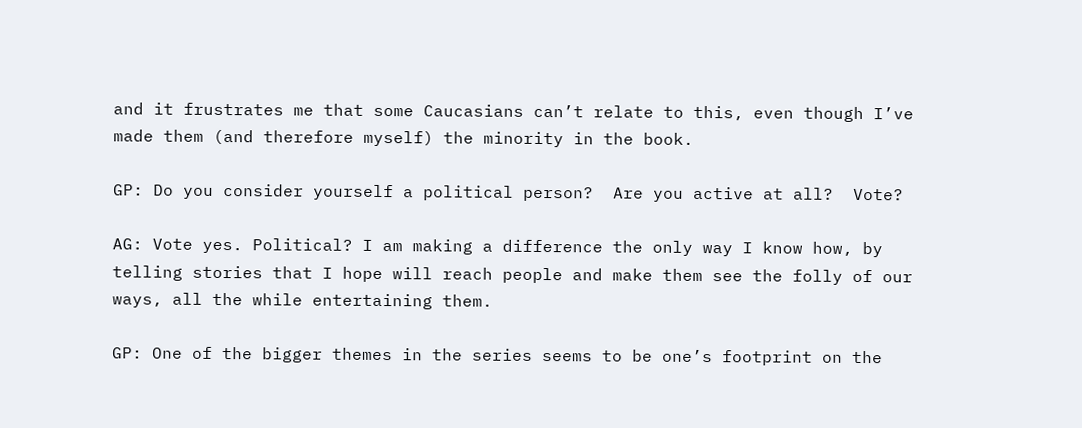and it frustrates me that some Caucasians can’t relate to this, even though I’ve made them (and therefore myself) the minority in the book.

GP: Do you consider yourself a political person?  Are you active at all?  Vote?

AG: Vote yes. Political? I am making a difference the only way I know how, by telling stories that I hope will reach people and make them see the folly of our ways, all the while entertaining them.

GP: One of the bigger themes in the series seems to be one’s footprint on the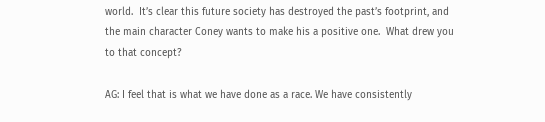world.  It’s clear this future society has destroyed the past’s footprint, and the main character Coney wants to make his a positive one.  What drew you to that concept?

AG: I feel that is what we have done as a race. We have consistently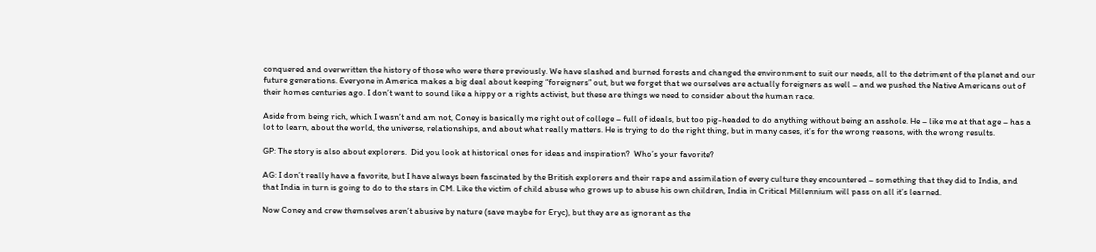conquered and overwritten the history of those who were there previously. We have slashed and burned forests and changed the environment to suit our needs, all to the detriment of the planet and our future generations. Everyone in America makes a big deal about keeping “foreigners” out, but we forget that we ourselves are actually foreigners as well – and we pushed the Native Americans out of their homes centuries ago. I don’t want to sound like a hippy or a rights activist, but these are things we need to consider about the human race.

Aside from being rich, which I wasn’t and am not, Coney is basically me right out of college – full of ideals, but too pig-headed to do anything without being an asshole. He – like me at that age – has a lot to learn, about the world, the universe, relationships, and about what really matters. He is trying to do the right thing, but in many cases, it’s for the wrong reasons, with the wrong results.

GP: The story is also about explorers.  Did you look at historical ones for ideas and inspiration?  Who’s your favorite?

AG: I don’t really have a favorite, but I have always been fascinated by the British explorers and their rape and assimilation of every culture they encountered – something that they did to India, and that India in turn is going to do to the stars in CM. Like the victim of child abuse who grows up to abuse his own children, India in Critical Millennium will pass on all it’s learned.

Now Coney and crew themselves aren’t abusive by nature (save maybe for Eryc), but they are as ignorant as the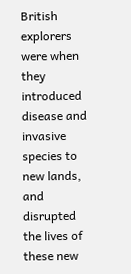British explorers were when they introduced disease and invasive species to new lands, and disrupted the lives of these new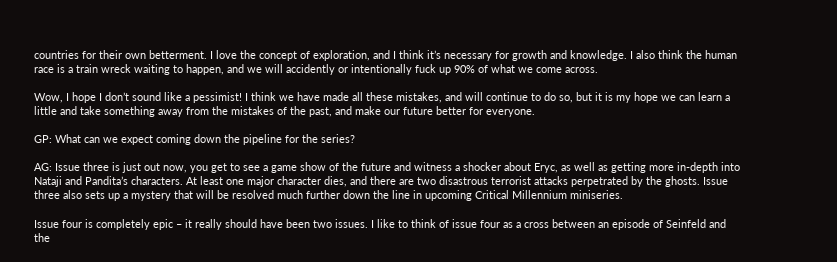countries for their own betterment. I love the concept of exploration, and I think it’s necessary for growth and knowledge. I also think the human race is a train wreck waiting to happen, and we will accidently or intentionally fuck up 90% of what we come across.

Wow, I hope I don’t sound like a pessimist! I think we have made all these mistakes, and will continue to do so, but it is my hope we can learn a little and take something away from the mistakes of the past, and make our future better for everyone.

GP: What can we expect coming down the pipeline for the series?

AG: Issue three is just out now, you get to see a game show of the future and witness a shocker about Eryc, as well as getting more in-depth into Nataji and Pandita’s characters. At least one major character dies, and there are two disastrous terrorist attacks perpetrated by the ghosts. Issue three also sets up a mystery that will be resolved much further down the line in upcoming Critical Millennium miniseries.

Issue four is completely epic – it really should have been two issues. I like to think of issue four as a cross between an episode of Seinfeld and the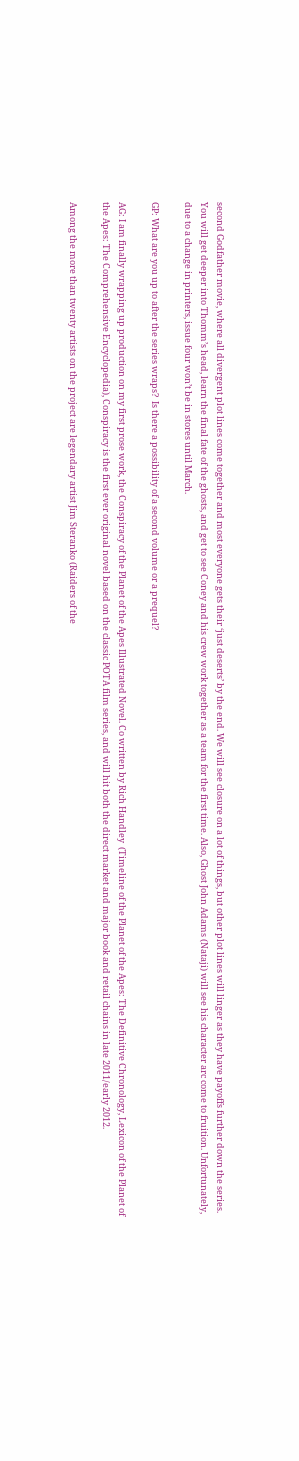second Godfather movie, where all divergent plot lines come together and most everyone gets their ‘just deserts’ by the end. We will see closure on a lot of things, but other plot lines will linger as they have payoffs further down the series. You will get deeper into Thomm’s head, learn the final fate of the ghosts, and get to see Coney and his crew work together as a team for the first time. Also, Ghost John Adams (Nataji) will see his character arc come to fruition. Unfortunately, due to a change in printers, issue four won’t be in stores until March.

GP: What are you up to after the series wraps?  Is there a possibility of a second volume or a prequel?

AG: I am finally wrapping up production on my first prose work, the Conspiracy of the Planet of the Apes Illustrated Novel. Co written by Rich Handley  (Timeline of the Planet of the Apes: The Definitive Chronology, Lexicon of the Planet of the Apes: The Comprehensive Encyclopedia), Conspiracy is the first ever original novel based on the classic POTA film series, and will hit both the direct market and major book and retail chains in late 2011/early 2012.

Among the more than twenty artists on the project are legendary artist Jim Steranko (Raiders of the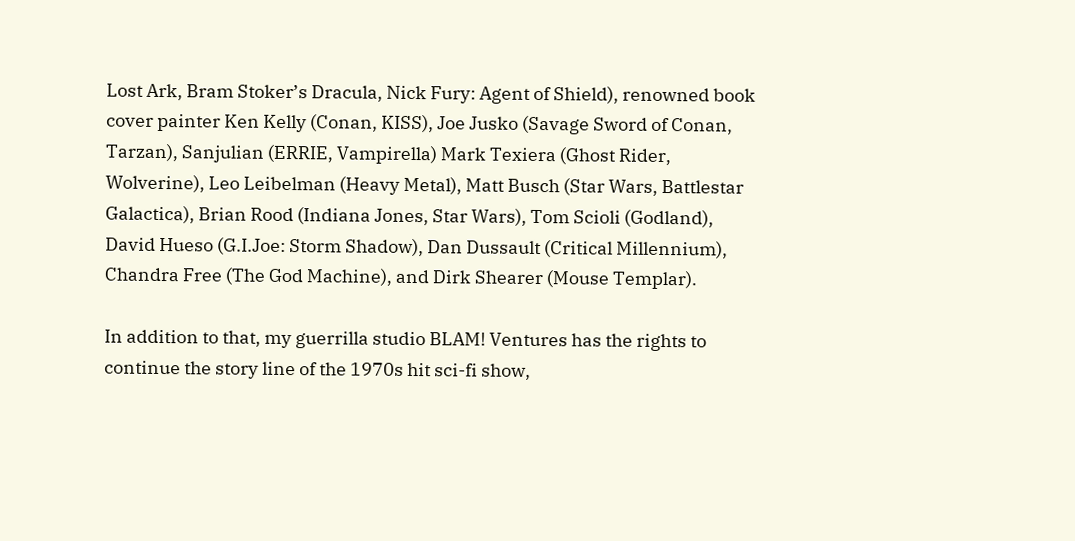Lost Ark, Bram Stoker’s Dracula, Nick Fury: Agent of Shield), renowned book cover painter Ken Kelly (Conan, KISS), Joe Jusko (Savage Sword of Conan, Tarzan), Sanjulian (ERRIE, Vampirella) Mark Texiera (Ghost Rider, Wolverine), Leo Leibelman (Heavy Metal), Matt Busch (Star Wars, Battlestar Galactica), Brian Rood (Indiana Jones, Star Wars), Tom Scioli (Godland), David Hueso (G.I.Joe: Storm Shadow), Dan Dussault (Critical Millennium), Chandra Free (The God Machine), and Dirk Shearer (Mouse Templar).

In addition to that, my guerrilla studio BLAM! Ventures has the rights to continue the story line of the 1970s hit sci-fi show,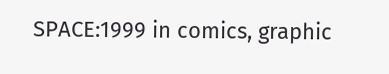SPACE:1999 in comics, graphic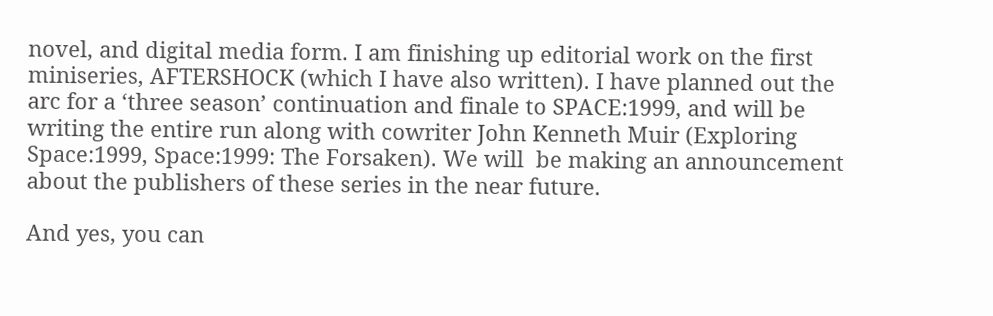novel, and digital media form. I am finishing up editorial work on the first miniseries, AFTERSHOCK (which I have also written). I have planned out the arc for a ‘three season’ continuation and finale to SPACE:1999, and will be writing the entire run along with cowriter John Kenneth Muir (Exploring Space:1999, Space:1999: The Forsaken). We will  be making an announcement about the publishers of these series in the near future.

And yes, you can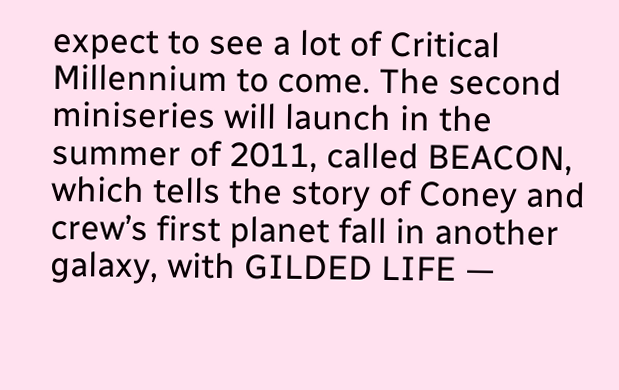expect to see a lot of Critical Millennium to come. The second miniseries will launch in the summer of 2011, called BEACON, which tells the story of Coney and crew’s first planet fall in another galaxy, with GILDED LIFE —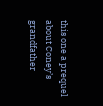this one a prequel about Coney’s grandfather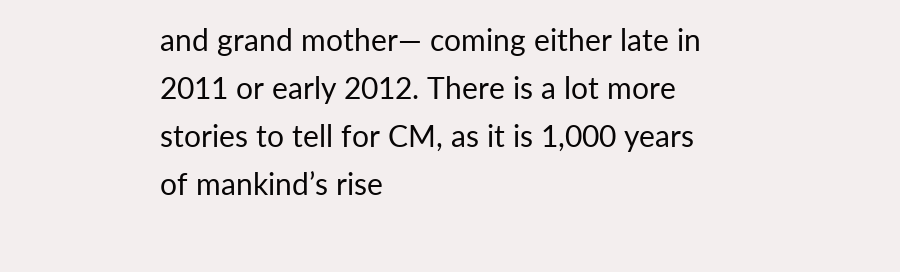and grand mother— coming either late in 2011 or early 2012. There is a lot more stories to tell for CM, as it is 1,000 years of mankind’s rise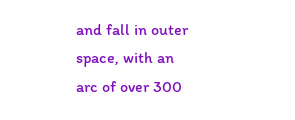and fall in outer space, with an arc of over 300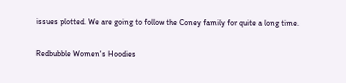issues plotted. We are going to follow the Coney family for quite a long time.

Redbubble Women's Hoodies